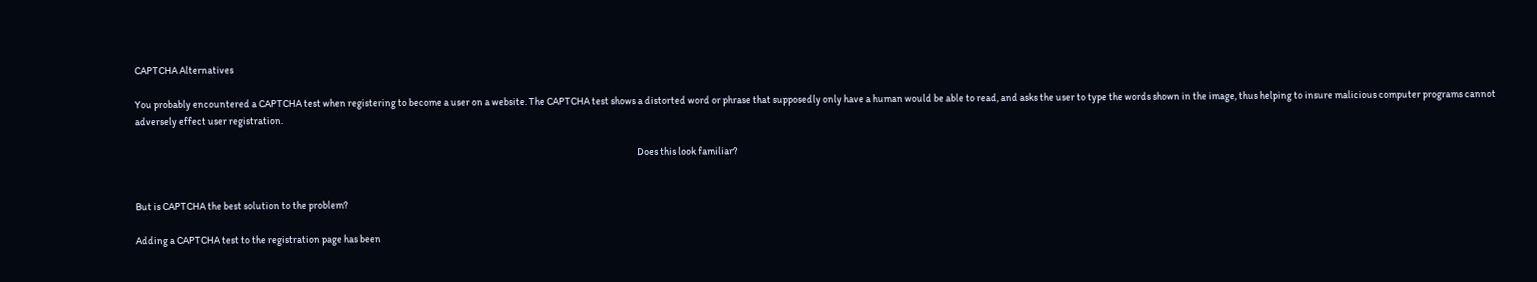CAPTCHA Alternatives

You probably encountered a CAPTCHA test when registering to become a user on a website. The CAPTCHA test shows a distorted word or phrase that supposedly only have a human would be able to read, and asks the user to type the words shown in the image, thus helping to insure malicious computer programs cannot adversely effect user registration.

                                                                                                                                                                                                                                                           Does this look familiar?


But is CAPTCHA the best solution to the problem?

Adding a CAPTCHA test to the registration page has been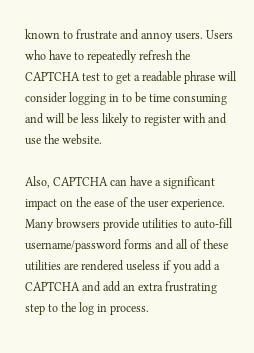known to frustrate and annoy users. Users who have to repeatedly refresh the CAPTCHA test to get a readable phrase will consider logging in to be time consuming and will be less likely to register with and use the website.

Also, CAPTCHA can have a significant impact on the ease of the user experience. Many browsers provide utilities to auto-fill username/password forms and all of these utilities are rendered useless if you add a CAPTCHA and add an extra frustrating step to the log in process.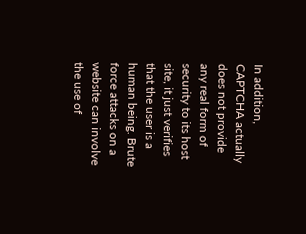In addition, CAPTCHA actually does not provide any real form of security to its host site, it just verifies that the user is a human being. Brute force attacks on a website can involve the use of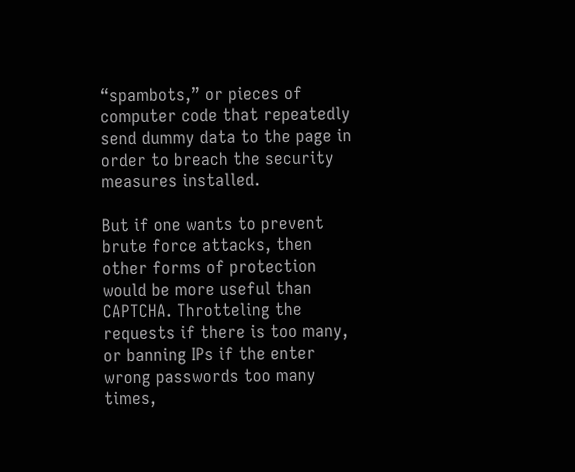“spambots,” or pieces of computer code that repeatedly send dummy data to the page in order to breach the security measures installed.

But if one wants to prevent brute force attacks, then other forms of protection would be more useful than CAPTCHA. Throtteling the requests if there is too many, or banning IPs if the enter wrong passwords too many times,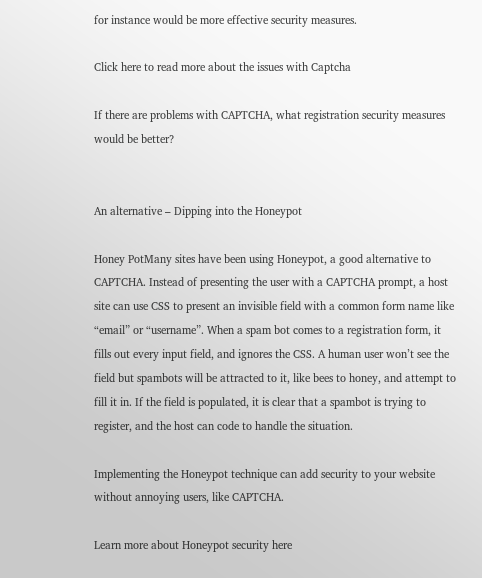for instance would be more effective security measures.

Click here to read more about the issues with Captcha

If there are problems with CAPTCHA, what registration security measures would be better?


An alternative – Dipping into the Honeypot

Honey PotMany sites have been using Honeypot, a good alternative to CAPTCHA. Instead of presenting the user with a CAPTCHA prompt, a host site can use CSS to present an invisible field with a common form name like “email” or “username”. When a spam bot comes to a registration form, it fills out every input field, and ignores the CSS. A human user won’t see the field but spambots will be attracted to it, like bees to honey, and attempt to fill it in. If the field is populated, it is clear that a spambot is trying to register, and the host can code to handle the situation.

Implementing the Honeypot technique can add security to your website without annoying users, like CAPTCHA.

Learn more about Honeypot security here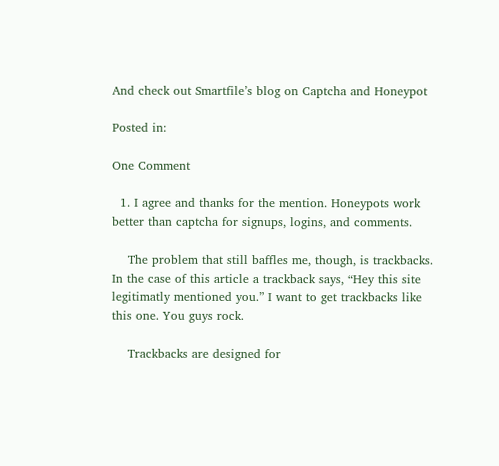And check out Smartfile’s blog on Captcha and Honeypot

Posted in:

One Comment

  1. I agree and thanks for the mention. Honeypots work better than captcha for signups, logins, and comments.

    The problem that still baffles me, though, is trackbacks. In the case of this article a trackback says, “Hey this site legitimatly mentioned you.” I want to get trackbacks like this one. You guys rock.

    Trackbacks are designed for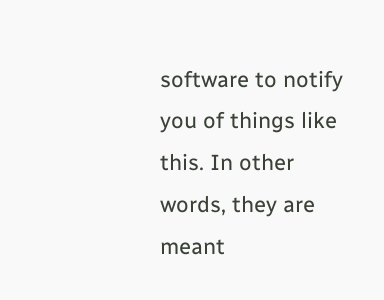software to notify you of things like this. In other words, they are meant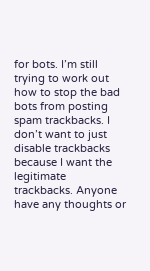for bots. I’m still trying to work out how to stop the bad bots from posting spam trackbacks. I don’t want to just disable trackbacks because I want the legitimate trackbacks. Anyone have any thoughts or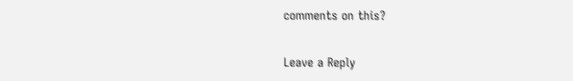comments on this?

Leave a Reply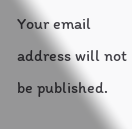Your email address will not be published.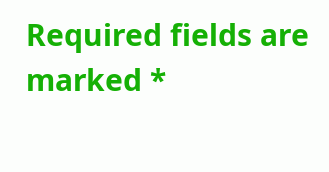Required fields are marked *